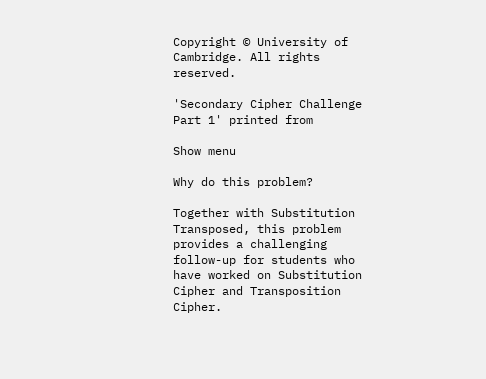Copyright © University of Cambridge. All rights reserved.

'Secondary Cipher Challenge Part 1' printed from

Show menu

Why do this problem?

Together with Substitution Transposed, this problem provides a challenging follow-up for students who have worked on Substitution Cipher and Transposition Cipher.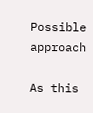Possible approach

As this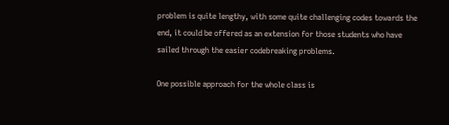problem is quite lengthy, with some quite challenging codes towards the end, it could be offered as an extension for those students who have sailed through the easier codebreaking problems.

One possible approach for the whole class is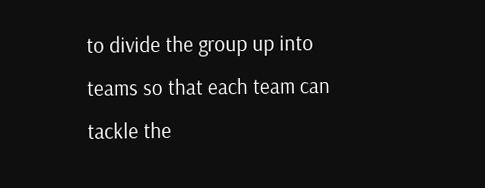to divide the group up into teams so that each team can tackle the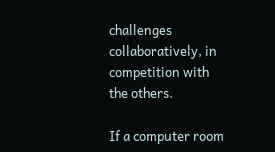challenges collaboratively, in competition with the others.

If a computer room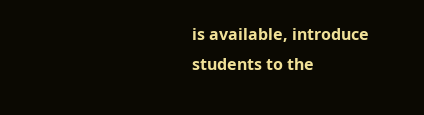is available, introduce students to the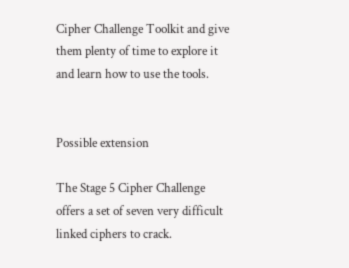Cipher Challenge Toolkit and give them plenty of time to explore it and learn how to use the tools.


Possible extension

The Stage 5 Cipher Challenge offers a set of seven very difficult linked ciphers to crack.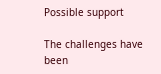Possible support

The challenges have been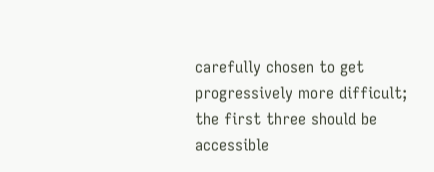carefully chosen to get progressively more difficult; the first three should be accessible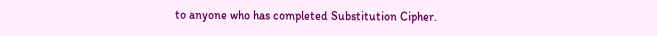to anyone who has completed Substitution Cipher.